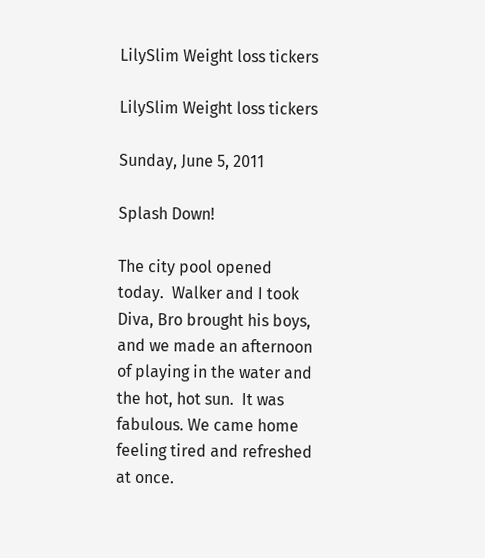LilySlim Weight loss tickers

LilySlim Weight loss tickers

Sunday, June 5, 2011

Splash Down!

The city pool opened today.  Walker and I took Diva, Bro brought his boys, and we made an afternoon of playing in the water and the hot, hot sun.  It was fabulous. We came home feeling tired and refreshed at once.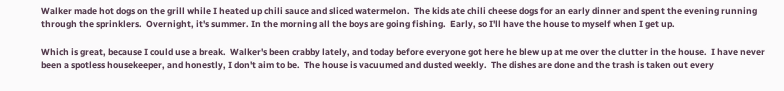Walker made hot dogs on the grill while I heated up chili sauce and sliced watermelon.  The kids ate chili cheese dogs for an early dinner and spent the evening running through the sprinklers.  Overnight, it's summer. In the morning all the boys are going fishing.  Early, so I'll have the house to myself when I get up.

Which is great, because I could use a break.  Walker's been crabby lately, and today before everyone got here he blew up at me over the clutter in the house.  I have never been a spotless housekeeper, and honestly, I don't aim to be.  The house is vacuumed and dusted weekly.  The dishes are done and the trash is taken out every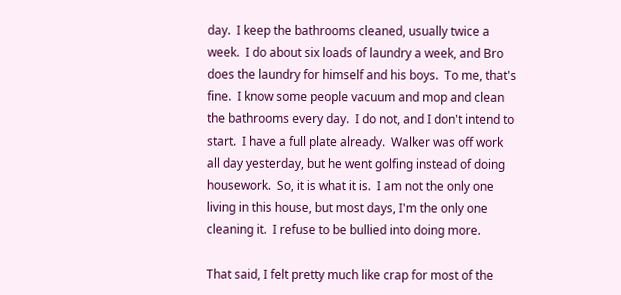day.  I keep the bathrooms cleaned, usually twice a week.  I do about six loads of laundry a week, and Bro does the laundry for himself and his boys.  To me, that's fine.  I know some people vacuum and mop and clean the bathrooms every day.  I do not, and I don't intend to start.  I have a full plate already.  Walker was off work all day yesterday, but he went golfing instead of doing housework.  So, it is what it is.  I am not the only one living in this house, but most days, I'm the only one cleaning it.  I refuse to be bullied into doing more.

That said, I felt pretty much like crap for most of the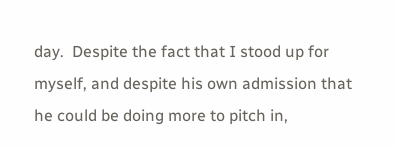day.  Despite the fact that I stood up for myself, and despite his own admission that he could be doing more to pitch in,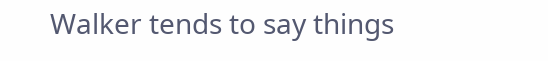Walker tends to say things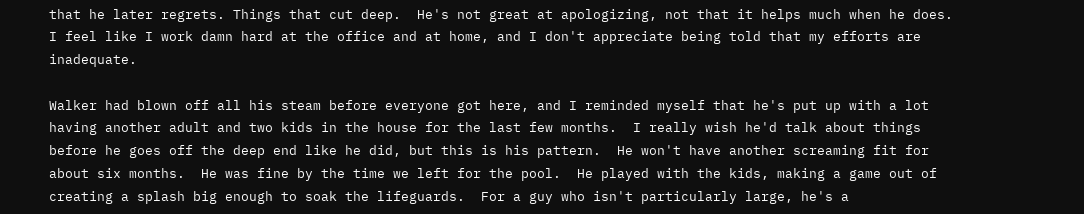that he later regrets. Things that cut deep.  He's not great at apologizing, not that it helps much when he does.  I feel like I work damn hard at the office and at home, and I don't appreciate being told that my efforts are inadequate.

Walker had blown off all his steam before everyone got here, and I reminded myself that he's put up with a lot having another adult and two kids in the house for the last few months.  I really wish he'd talk about things before he goes off the deep end like he did, but this is his pattern.  He won't have another screaming fit for about six months.  He was fine by the time we left for the pool.  He played with the kids, making a game out of creating a splash big enough to soak the lifeguards.  For a guy who isn't particularly large, he's a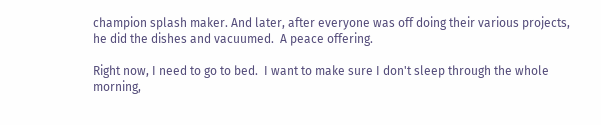champion splash maker. And later, after everyone was off doing their various projects, he did the dishes and vacuumed.  A peace offering.

Right now, I need to go to bed.  I want to make sure I don't sleep through the whole morning,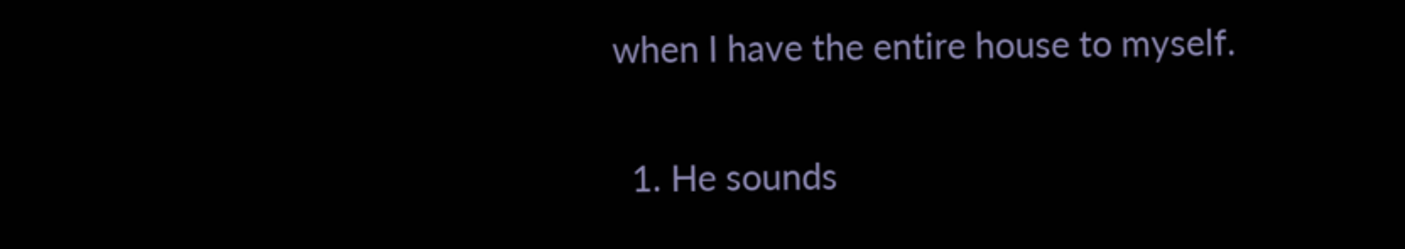when I have the entire house to myself.


  1. He sounds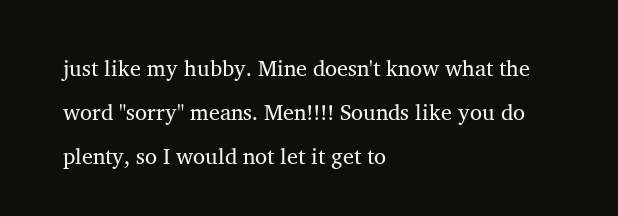just like my hubby. Mine doesn't know what the word "sorry" means. Men!!!! Sounds like you do plenty, so I would not let it get to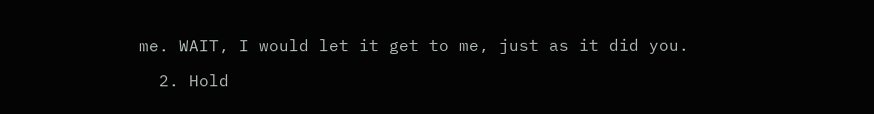me. WAIT, I would let it get to me, just as it did you.

  2. Hold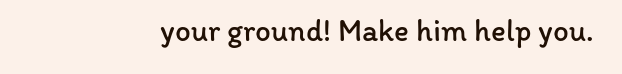your ground! Make him help you.